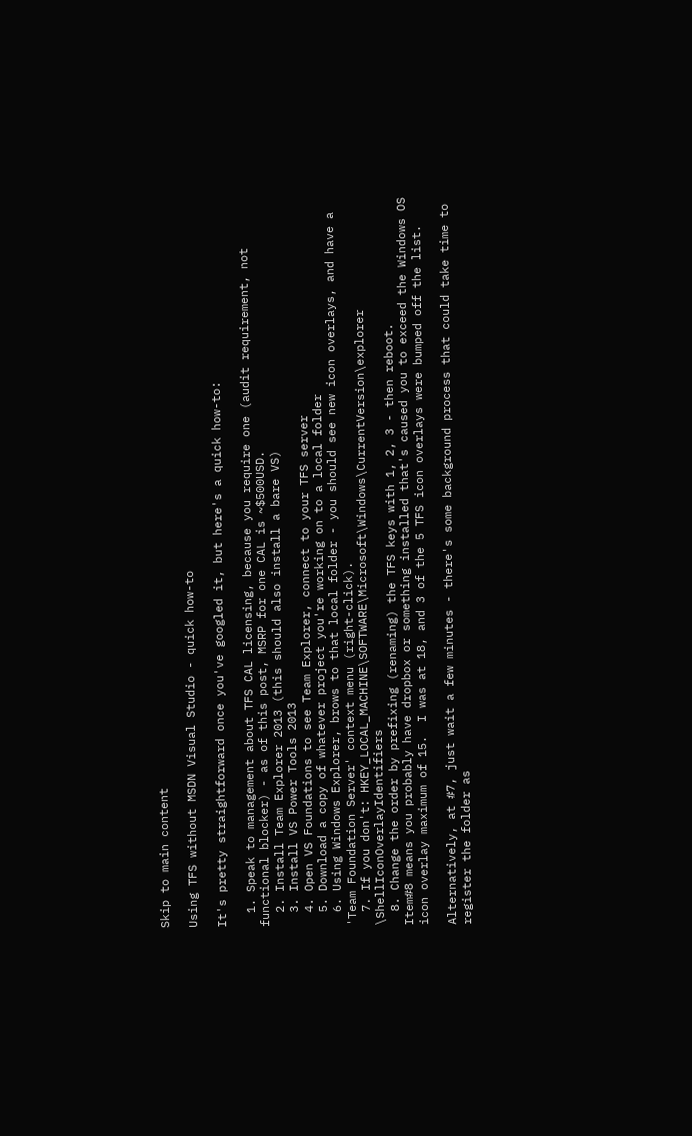Skip to main content

Using TFS without MSDN Visual Studio - quick how-to

It's pretty straightforward once you've googled it, but here's a quick how-to:

  1. Speak to management about TFS CAL licensing, because you require one (audit requirement, not functional blocker) - as of this post, MSRP for one CAL is ~$500USD.
  2. Install Team Explorer 2013 (this should also install a bare VS)
  3. Install VS Power Tools 2013
  4. Open VS Foundations to see Team Explorer, connect to your TFS server
  5. Download a copy of whatever project you're working on to a local folder
  6. Using Windows Explorer, brows to that local folder - you should see new icon overlays, and have a 'Team Foundation Server' context menu (right-click).
  7. If you don't: HKEY_LOCAL_MACHINE\SOFTWARE\Microsoft\Windows\CurrentVersion\explorer \ShellIconOverlayIdentifiers
  8. Change the order by prefixing (renaming) the TFS keys with 1, 2, 3 - then reboot.
Item#8 means you probably have dropbox or something installed that's caused you to exceed the Windows OS icon overlay maximum of 15.  I was at 18, and 3 of the 5 TFS icon overlays were bumped off the list.

Alternatively, at #7, just wait a few minutes - there's some background process that could take time to register the folder as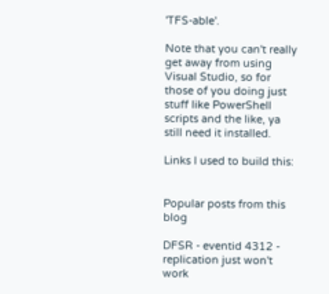'TFS-able'.

Note that you can't really get away from using Visual Studio, so for those of you doing just stuff like PowerShell scripts and the like, ya still need it installed.

Links I used to build this:


Popular posts from this blog

DFSR - eventid 4312 - replication just won't work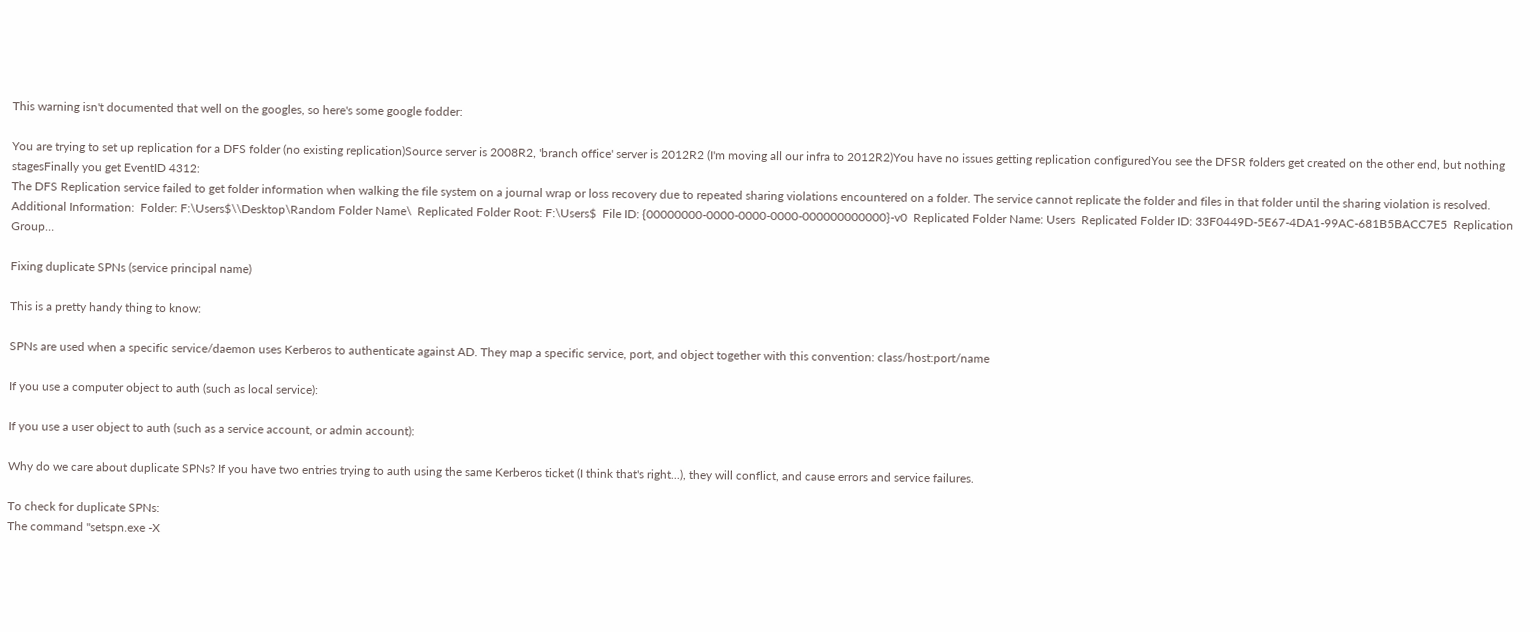This warning isn't documented that well on the googles, so here's some google fodder:

You are trying to set up replication for a DFS folder (no existing replication)Source server is 2008R2, 'branch office' server is 2012R2 (I'm moving all our infra to 2012R2)You have no issues getting replication configuredYou see the DFSR folders get created on the other end, but nothing stagesFinally you get EventID 4312:
The DFS Replication service failed to get folder information when walking the file system on a journal wrap or loss recovery due to repeated sharing violations encountered on a folder. The service cannot replicate the folder and files in that folder until the sharing violation is resolved.  Additional Information:  Folder: F:\Users$\\Desktop\Random Folder Name\  Replicated Folder Root: F:\Users$  File ID: {00000000-0000-0000-0000-000000000000}-v0  Replicated Folder Name: Users  Replicated Folder ID: 33F0449D-5E67-4DA1-99AC-681B5BACC7E5  Replication Group…

Fixing duplicate SPNs (service principal name)

This is a pretty handy thing to know:

SPNs are used when a specific service/daemon uses Kerberos to authenticate against AD. They map a specific service, port, and object together with this convention: class/host:port/name

If you use a computer object to auth (such as local service):

If you use a user object to auth (such as a service account, or admin account):

Why do we care about duplicate SPNs? If you have two entries trying to auth using the same Kerberos ticket (I think that's right...), they will conflict, and cause errors and service failures.

To check for duplicate SPNs:
The command "setspn.exe -X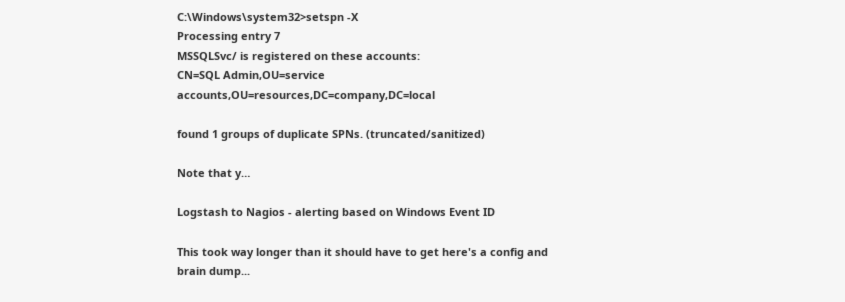C:\Windows\system32>setspn -X
Processing entry 7
MSSQLSvc/ is registered on these accounts:
CN=SQL Admin,OU=service accounts,OU=resources,DC=company,DC=local

found 1 groups of duplicate SPNs. (truncated/sanitized)

Note that y…

Logstash to Nagios - alerting based on Windows Event ID

This took way longer than it should have to get here's a config and brain dump...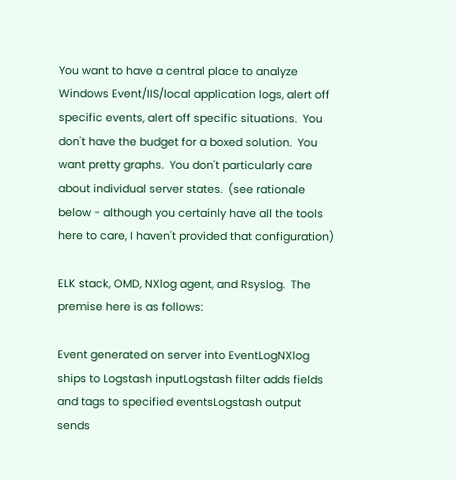You want to have a central place to analyze Windows Event/IIS/local application logs, alert off specific events, alert off specific situations.  You don't have the budget for a boxed solution.  You want pretty graphs.  You don't particularly care about individual server states.  (see rationale below - although you certainly have all the tools here to care, I haven't provided that configuration)

ELK stack, OMD, NXlog agent, and Rsyslog.  The premise here is as follows:

Event generated on server into EventLogNXlog ships to Logstash inputLogstash filter adds fields and tags to specified eventsLogstash output sends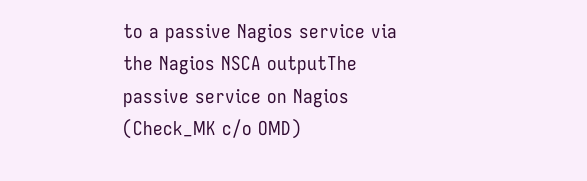to a passive Nagios service via the Nagios NSCA outputThe passive service on Nagios (Check_MK c/o OMD)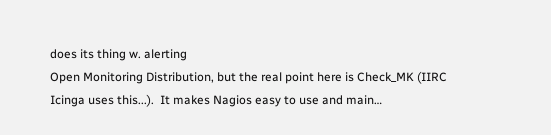does its thing w. alerting
Open Monitoring Distribution, but the real point here is Check_MK (IIRC Icinga uses this...).  It makes Nagios easy to use and main…